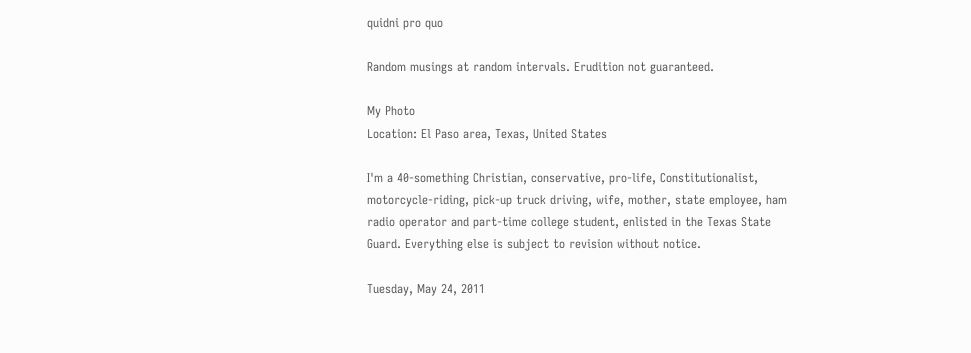quidni pro quo

Random musings at random intervals. Erudition not guaranteed.

My Photo
Location: El Paso area, Texas, United States

I'm a 40-something Christian, conservative, pro-life, Constitutionalist, motorcycle-riding, pick-up truck driving, wife, mother, state employee, ham radio operator and part-time college student, enlisted in the Texas State Guard. Everything else is subject to revision without notice.

Tuesday, May 24, 2011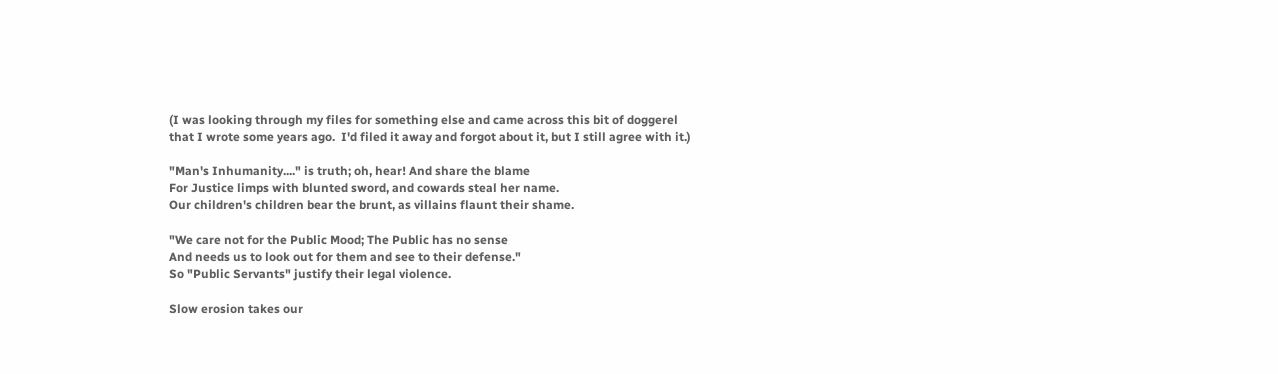(I was looking through my files for something else and came across this bit of doggerel that I wrote some years ago.  I'd filed it away and forgot about it, but I still agree with it.)

"Man's Inhumanity...." is truth; oh, hear! And share the blame
For Justice limps with blunted sword, and cowards steal her name.
Our children's children bear the brunt, as villains flaunt their shame.

"We care not for the Public Mood; The Public has no sense
And needs us to look out for them and see to their defense."
So "Public Servants" justify their legal violence.

Slow erosion takes our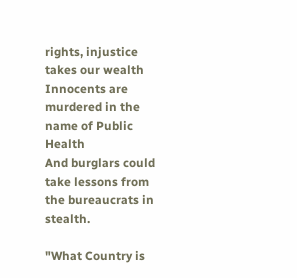rights, injustice takes our wealth
Innocents are murdered in the name of Public Health
And burglars could take lessons from the bureaucrats in stealth.

"What Country is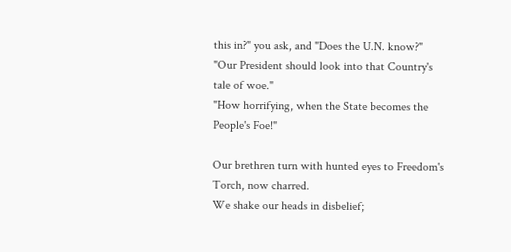this in?" you ask, and "Does the U.N. know?"
"Our President should look into that Country's tale of woe."
"How horrifying, when the State becomes the People's Foe!"

Our brethren turn with hunted eyes to Freedom's Torch, now charred.
We shake our heads in disbelief;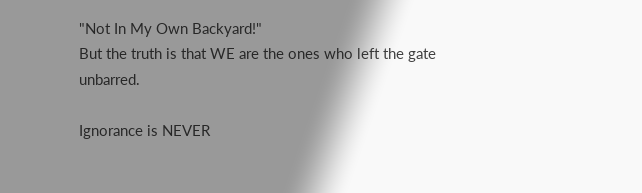"Not In My Own Backyard!"
But the truth is that WE are the ones who left the gate unbarred.

Ignorance is NEVER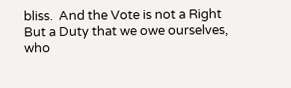bliss.  And the Vote is not a Right
But a Duty that we owe ourselves, who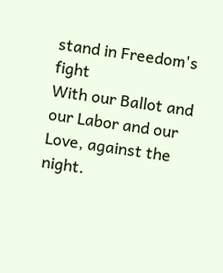stand in Freedom's fight
With our Ballot and our Labor and our Love, against the night.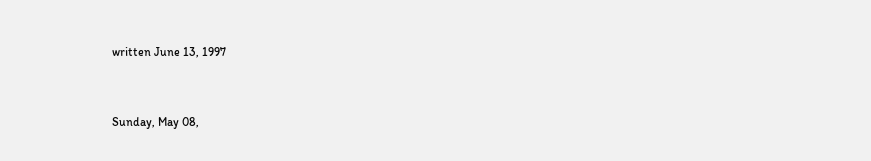written June 13, 1997


Sunday, May 08,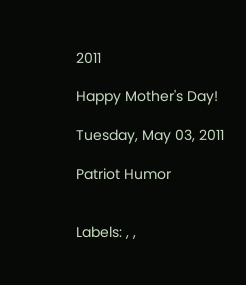2011

Happy Mother's Day!

Tuesday, May 03, 2011

Patriot Humor


Labels: , ,